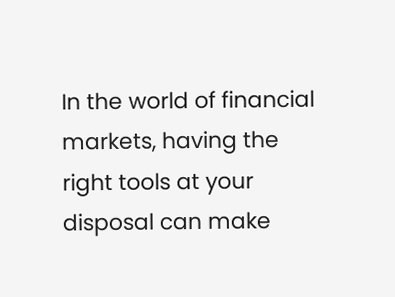In the world of financial markets, having the right tools at your disposal can make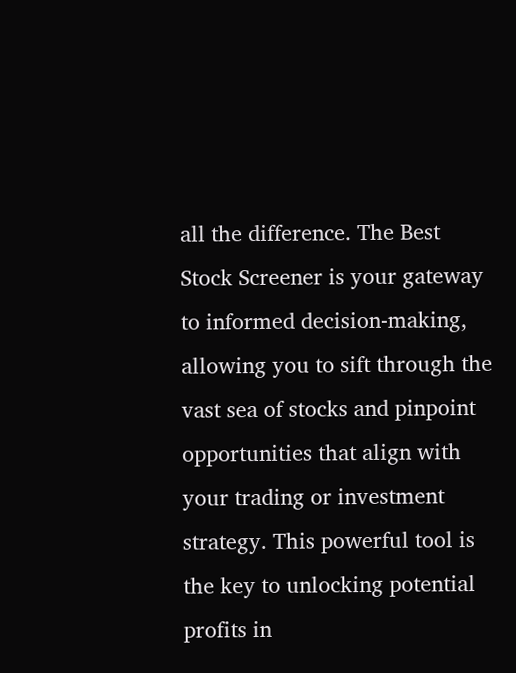all the difference. The Best Stock Screener is your gateway to informed decision-making, allowing you to sift through the vast sea of stocks and pinpoint opportunities that align with your trading or investment strategy. This powerful tool is the key to unlocking potential profits in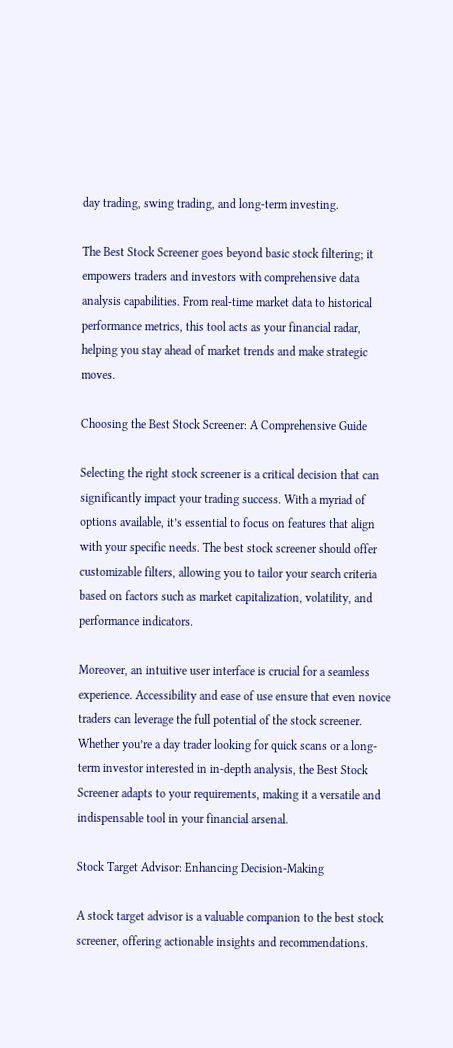day trading, swing trading, and long-term investing.

The Best Stock Screener goes beyond basic stock filtering; it empowers traders and investors with comprehensive data analysis capabilities. From real-time market data to historical performance metrics, this tool acts as your financial radar, helping you stay ahead of market trends and make strategic moves.

Choosing the Best Stock Screener: A Comprehensive Guide

Selecting the right stock screener is a critical decision that can significantly impact your trading success. With a myriad of options available, it’s essential to focus on features that align with your specific needs. The best stock screener should offer customizable filters, allowing you to tailor your search criteria based on factors such as market capitalization, volatility, and performance indicators.

Moreover, an intuitive user interface is crucial for a seamless experience. Accessibility and ease of use ensure that even novice traders can leverage the full potential of the stock screener. Whether you’re a day trader looking for quick scans or a long-term investor interested in in-depth analysis, the Best Stock Screener adapts to your requirements, making it a versatile and indispensable tool in your financial arsenal.

Stock Target Advisor: Enhancing Decision-Making

A stock target advisor is a valuable companion to the best stock screener, offering actionable insights and recommendations.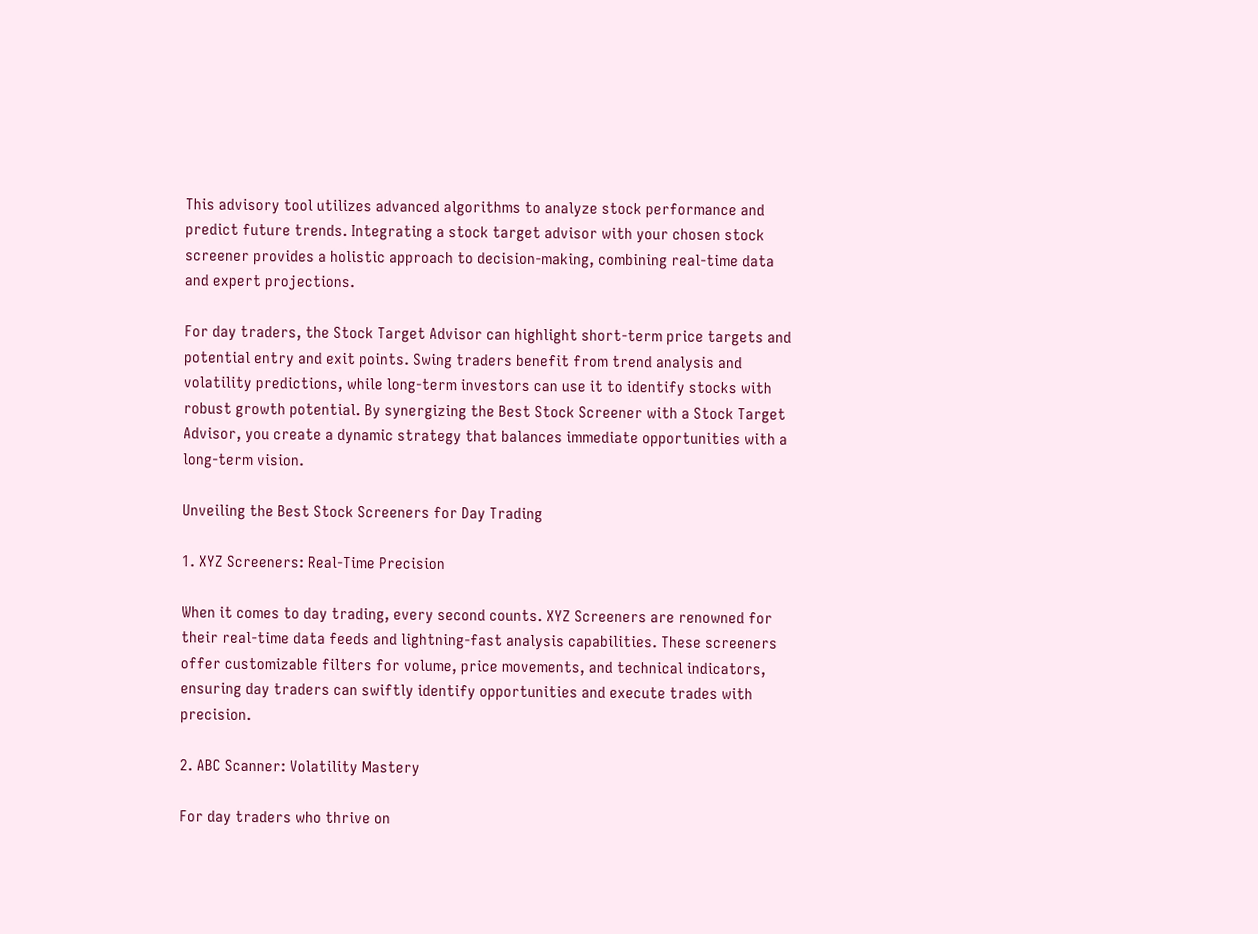This advisory tool utilizes advanced algorithms to analyze stock performance and predict future trends. Integrating a stock target advisor with your chosen stock screener provides a holistic approach to decision-making, combining real-time data and expert projections.

For day traders, the Stock Target Advisor can highlight short-term price targets and potential entry and exit points. Swing traders benefit from trend analysis and volatility predictions, while long-term investors can use it to identify stocks with robust growth potential. By synergizing the Best Stock Screener with a Stock Target Advisor, you create a dynamic strategy that balances immediate opportunities with a long-term vision.

Unveiling the Best Stock Screeners for Day Trading

1. XYZ Screeners: Real-Time Precision

When it comes to day trading, every second counts. XYZ Screeners are renowned for their real-time data feeds and lightning-fast analysis capabilities. These screeners offer customizable filters for volume, price movements, and technical indicators, ensuring day traders can swiftly identify opportunities and execute trades with precision.

2. ABC Scanner: Volatility Mastery

For day traders who thrive on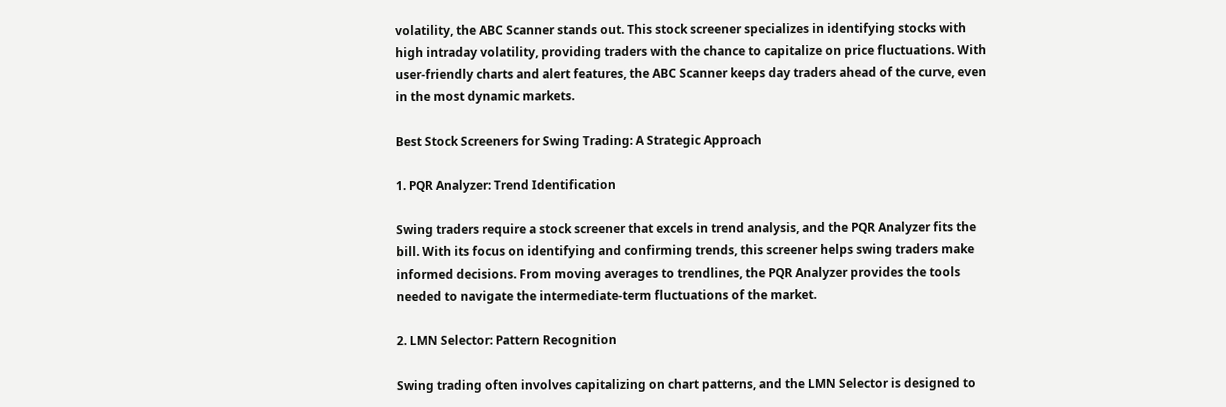volatility, the ABC Scanner stands out. This stock screener specializes in identifying stocks with high intraday volatility, providing traders with the chance to capitalize on price fluctuations. With user-friendly charts and alert features, the ABC Scanner keeps day traders ahead of the curve, even in the most dynamic markets.

Best Stock Screeners for Swing Trading: A Strategic Approach

1. PQR Analyzer: Trend Identification

Swing traders require a stock screener that excels in trend analysis, and the PQR Analyzer fits the bill. With its focus on identifying and confirming trends, this screener helps swing traders make informed decisions. From moving averages to trendlines, the PQR Analyzer provides the tools needed to navigate the intermediate-term fluctuations of the market.

2. LMN Selector: Pattern Recognition

Swing trading often involves capitalizing on chart patterns, and the LMN Selector is designed to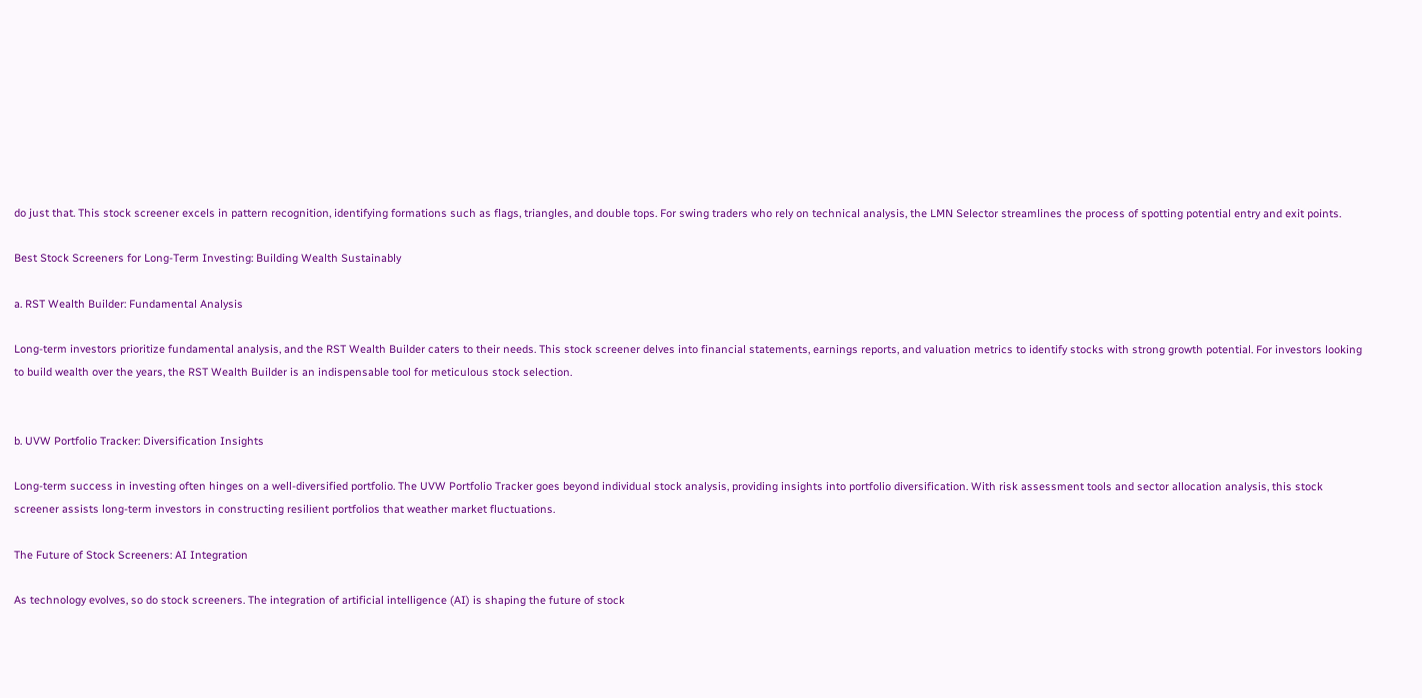do just that. This stock screener excels in pattern recognition, identifying formations such as flags, triangles, and double tops. For swing traders who rely on technical analysis, the LMN Selector streamlines the process of spotting potential entry and exit points.

Best Stock Screeners for Long-Term Investing: Building Wealth Sustainably

a. RST Wealth Builder: Fundamental Analysis

Long-term investors prioritize fundamental analysis, and the RST Wealth Builder caters to their needs. This stock screener delves into financial statements, earnings reports, and valuation metrics to identify stocks with strong growth potential. For investors looking to build wealth over the years, the RST Wealth Builder is an indispensable tool for meticulous stock selection.


b. UVW Portfolio Tracker: Diversification Insights

Long-term success in investing often hinges on a well-diversified portfolio. The UVW Portfolio Tracker goes beyond individual stock analysis, providing insights into portfolio diversification. With risk assessment tools and sector allocation analysis, this stock screener assists long-term investors in constructing resilient portfolios that weather market fluctuations.

The Future of Stock Screeners: AI Integration

As technology evolves, so do stock screeners. The integration of artificial intelligence (AI) is shaping the future of stock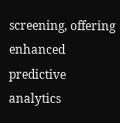screening, offering enhanced predictive analytics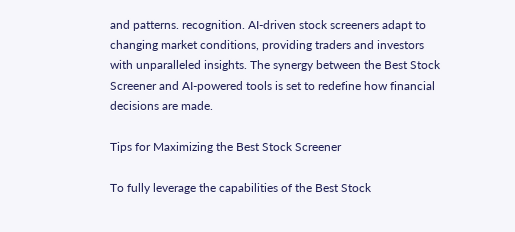and patterns. recognition. AI-driven stock screeners adapt to changing market conditions, providing traders and investors with unparalleled insights. The synergy between the Best Stock Screener and AI-powered tools is set to redefine how financial decisions are made.

Tips for Maximizing the Best Stock Screener

To fully leverage the capabilities of the Best Stock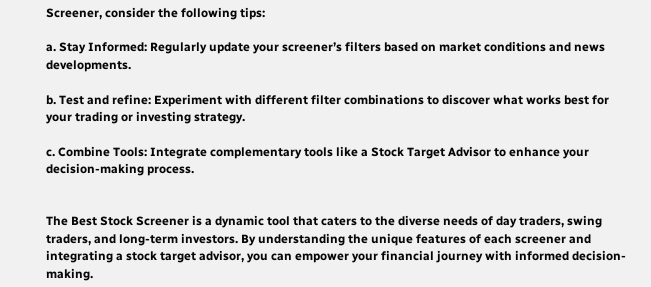Screener, consider the following tips:

a. Stay Informed: Regularly update your screener’s filters based on market conditions and news developments.

b. Test and refine: Experiment with different filter combinations to discover what works best for your trading or investing strategy.

c. Combine Tools: Integrate complementary tools like a Stock Target Advisor to enhance your decision-making process.


The Best Stock Screener is a dynamic tool that caters to the diverse needs of day traders, swing traders, and long-term investors. By understanding the unique features of each screener and integrating a stock target advisor, you can empower your financial journey with informed decision-making.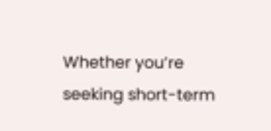Whether you’re seeking short-term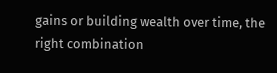gains or building wealth over time, the right combination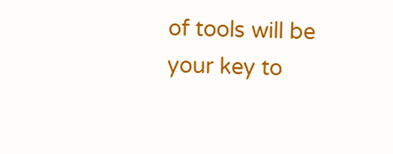of tools will be your key to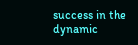success in the dynamic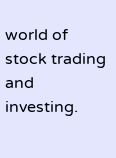world of stock trading and investing.